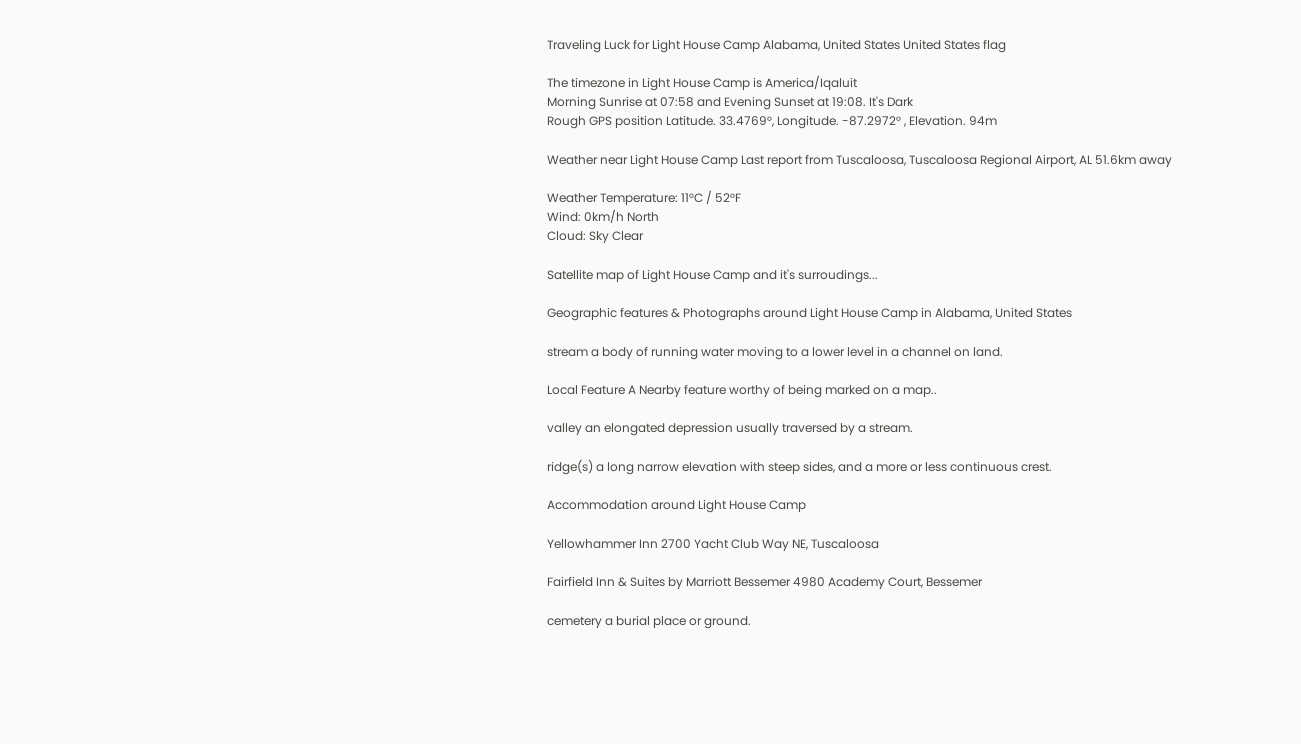Traveling Luck for Light House Camp Alabama, United States United States flag

The timezone in Light House Camp is America/Iqaluit
Morning Sunrise at 07:58 and Evening Sunset at 19:08. It's Dark
Rough GPS position Latitude. 33.4769°, Longitude. -87.2972° , Elevation. 94m

Weather near Light House Camp Last report from Tuscaloosa, Tuscaloosa Regional Airport, AL 51.6km away

Weather Temperature: 11°C / 52°F
Wind: 0km/h North
Cloud: Sky Clear

Satellite map of Light House Camp and it's surroudings...

Geographic features & Photographs around Light House Camp in Alabama, United States

stream a body of running water moving to a lower level in a channel on land.

Local Feature A Nearby feature worthy of being marked on a map..

valley an elongated depression usually traversed by a stream.

ridge(s) a long narrow elevation with steep sides, and a more or less continuous crest.

Accommodation around Light House Camp

Yellowhammer Inn 2700 Yacht Club Way NE, Tuscaloosa

Fairfield Inn & Suites by Marriott Bessemer 4980 Academy Court, Bessemer

cemetery a burial place or ground.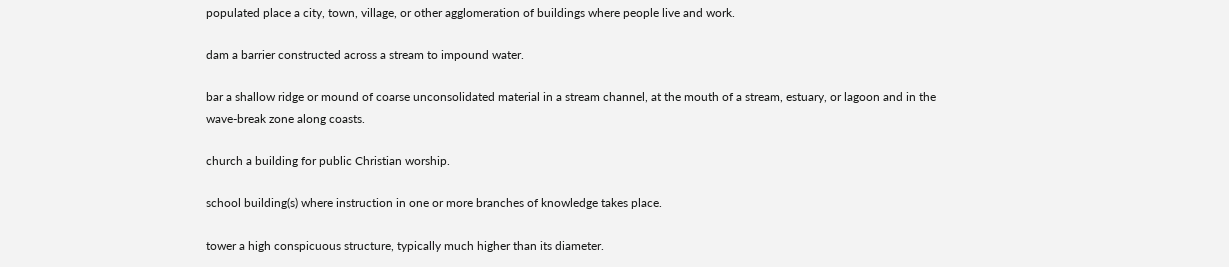populated place a city, town, village, or other agglomeration of buildings where people live and work.

dam a barrier constructed across a stream to impound water.

bar a shallow ridge or mound of coarse unconsolidated material in a stream channel, at the mouth of a stream, estuary, or lagoon and in the wave-break zone along coasts.

church a building for public Christian worship.

school building(s) where instruction in one or more branches of knowledge takes place.

tower a high conspicuous structure, typically much higher than its diameter.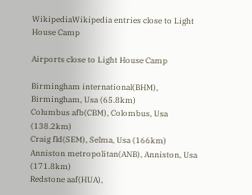WikipediaWikipedia entries close to Light House Camp

Airports close to Light House Camp

Birmingham international(BHM), Birmingham, Usa (65.8km)
Columbus afb(CBM), Colombus, Usa (138.2km)
Craig fld(SEM), Selma, Usa (166km)
Anniston metropolitan(ANB), Anniston, Usa (171.8km)
Redstone aaf(HUA),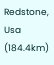Redstone, Usa (184.4km)